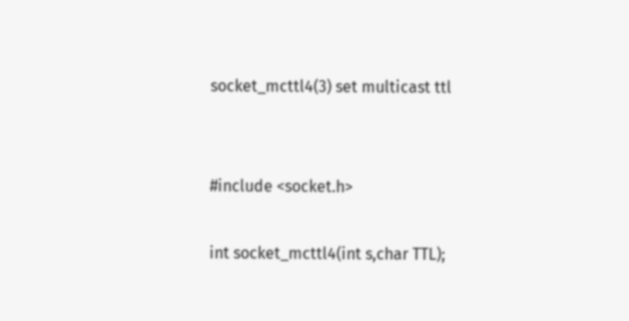socket_mcttl4(3) set multicast ttl


#include <socket.h>

int socket_mcttl4(int s,char TTL);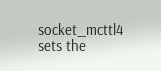socket_mcttl4 sets the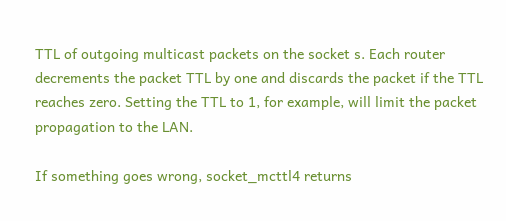TTL of outgoing multicast packets on the socket s. Each router decrements the packet TTL by one and discards the packet if the TTL reaches zero. Setting the TTL to 1, for example, will limit the packet propagation to the LAN.

If something goes wrong, socket_mcttl4 returns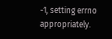-1, setting errno appropriately.